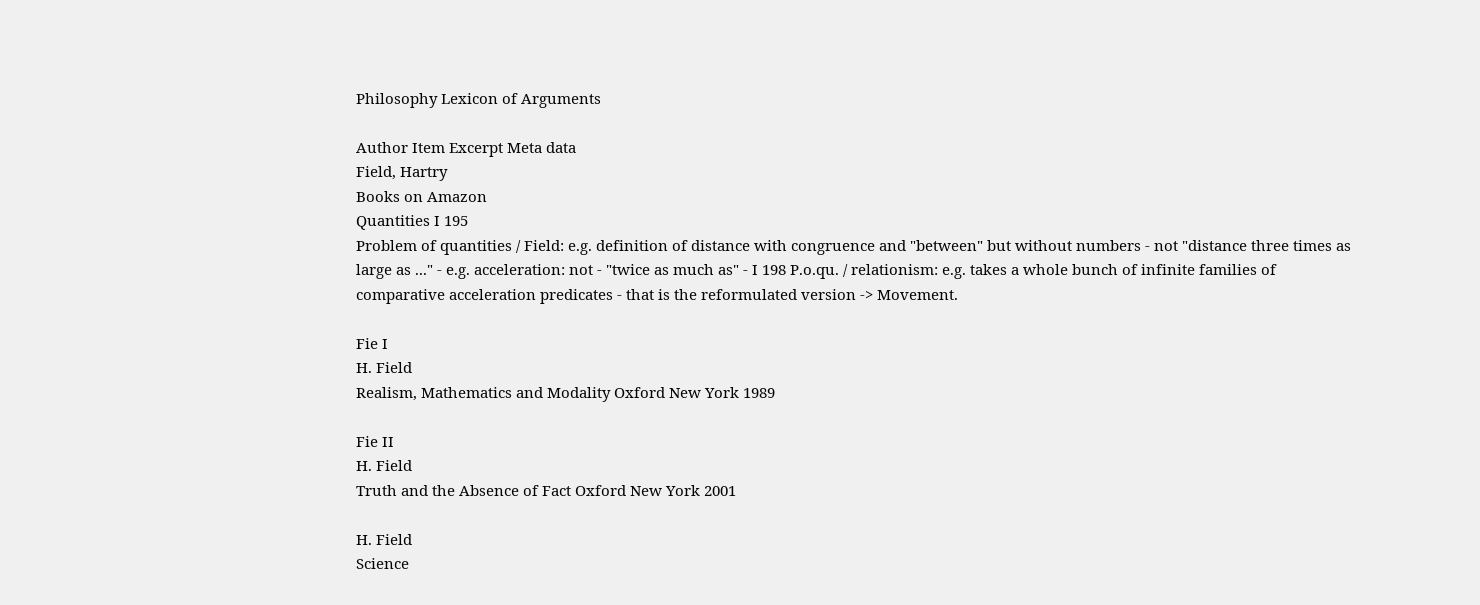Philosophy Lexicon of Arguments

Author Item Excerpt Meta data
Field, Hartry
Books on Amazon
Quantities I 195
Problem of quantities / Field: e.g. definition of distance with congruence and "between" but without numbers - not "distance three times as large as ..." - e.g. acceleration: not - "twice as much as" - I 198 P.o.qu. / relationism: e.g. takes a whole bunch of infinite families of comparative acceleration predicates - that is the reformulated version -> Movement.

Fie I
H. Field
Realism, Mathematics and Modality Oxford New York 1989

Fie II
H. Field
Truth and the Absence of Fact Oxford New York 2001

H. Field
Science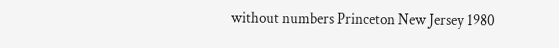without numbers Princeton New Jersey 1980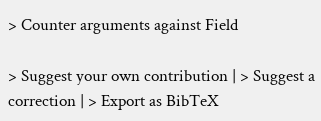> Counter arguments against Field

> Suggest your own contribution | > Suggest a correction | > Export as BibTeX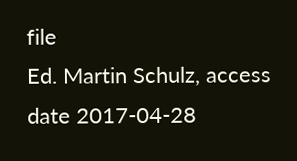file
Ed. Martin Schulz, access date 2017-04-28